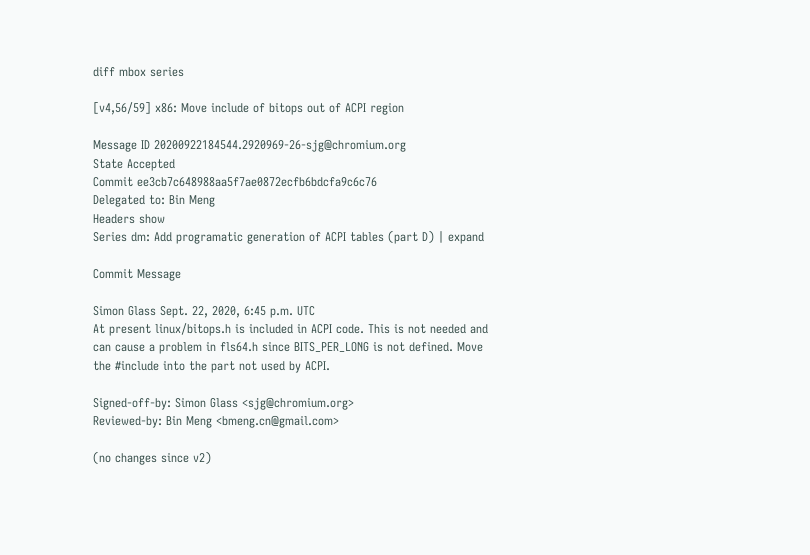diff mbox series

[v4,56/59] x86: Move include of bitops out of ACPI region

Message ID 20200922184544.2920969-26-sjg@chromium.org
State Accepted
Commit ee3cb7c648988aa5f7ae0872ecfb6bdcfa9c6c76
Delegated to: Bin Meng
Headers show
Series dm: Add programatic generation of ACPI tables (part D) | expand

Commit Message

Simon Glass Sept. 22, 2020, 6:45 p.m. UTC
At present linux/bitops.h is included in ACPI code. This is not needed and
can cause a problem in fls64.h since BITS_PER_LONG is not defined. Move
the #include into the part not used by ACPI.

Signed-off-by: Simon Glass <sjg@chromium.org>
Reviewed-by: Bin Meng <bmeng.cn@gmail.com>

(no changes since v2)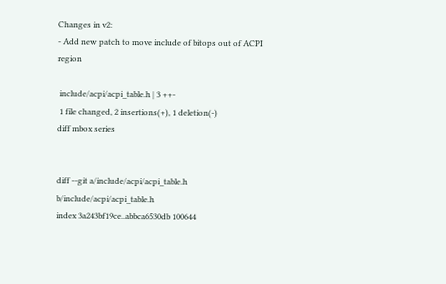Changes in v2:
- Add new patch to move include of bitops out of ACPI region

 include/acpi/acpi_table.h | 3 ++-
 1 file changed, 2 insertions(+), 1 deletion(-)
diff mbox series


diff --git a/include/acpi/acpi_table.h b/include/acpi/acpi_table.h
index 3a243bf19ce..abbca6530db 100644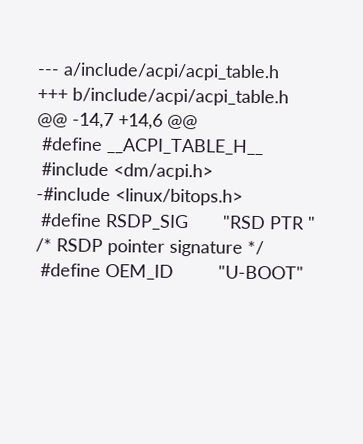--- a/include/acpi/acpi_table.h
+++ b/include/acpi/acpi_table.h
@@ -14,7 +14,6 @@
 #define __ACPI_TABLE_H__
 #include <dm/acpi.h>
-#include <linux/bitops.h>
 #define RSDP_SIG       "RSD PTR "  /* RSDP pointer signature */
 #define OEM_ID         "U-BOOT"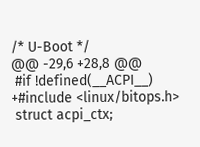/* U-Boot */
@@ -29,6 +28,8 @@
 #if !defined(__ACPI__)
+#include <linux/bitops.h>
 struct acpi_ctx;